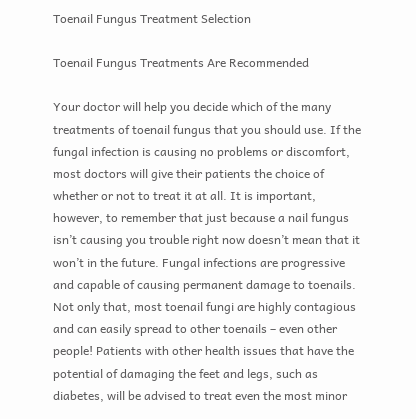Toenail Fungus Treatment Selection

Toenail Fungus Treatments Are Recommended

Your doctor will help you decide which of the many treatments of toenail fungus that you should use. If the fungal infection is causing no problems or discomfort, most doctors will give their patients the choice of whether or not to treat it at all. It is important, however, to remember that just because a nail fungus isn’t causing you trouble right now doesn’t mean that it won’t in the future. Fungal infections are progressive and capable of causing permanent damage to toenails. Not only that, most toenail fungi are highly contagious and can easily spread to other toenails – even other people! Patients with other health issues that have the potential of damaging the feet and legs, such as diabetes, will be advised to treat even the most minor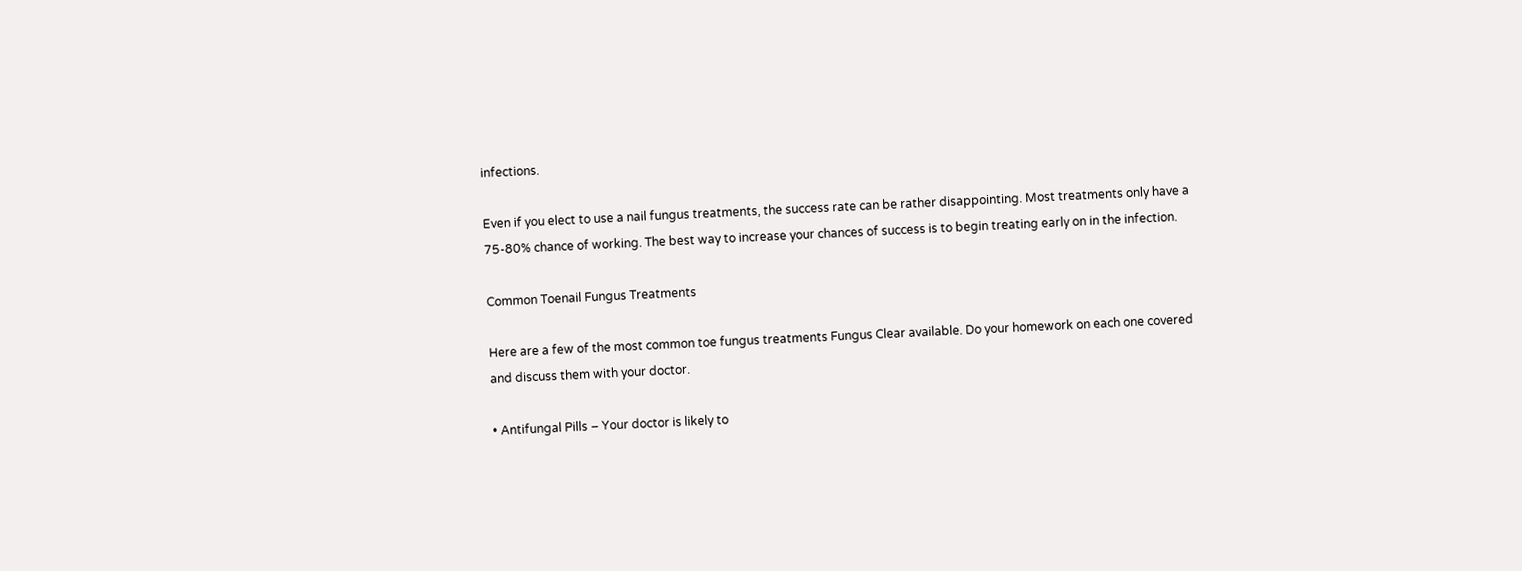infections.

Even if you elect to use a nail fungus treatments, the success rate can be rather disappointing. Most treatments only have a 75-80% chance of working. The best way to increase your chances of success is to begin treating early on in the infection.

Common Toenail Fungus Treatments

Here are a few of the most common toe fungus treatments Fungus Clear available. Do your homework on each one covered and discuss them with your doctor.

• Antifungal Pills – Your doctor is likely to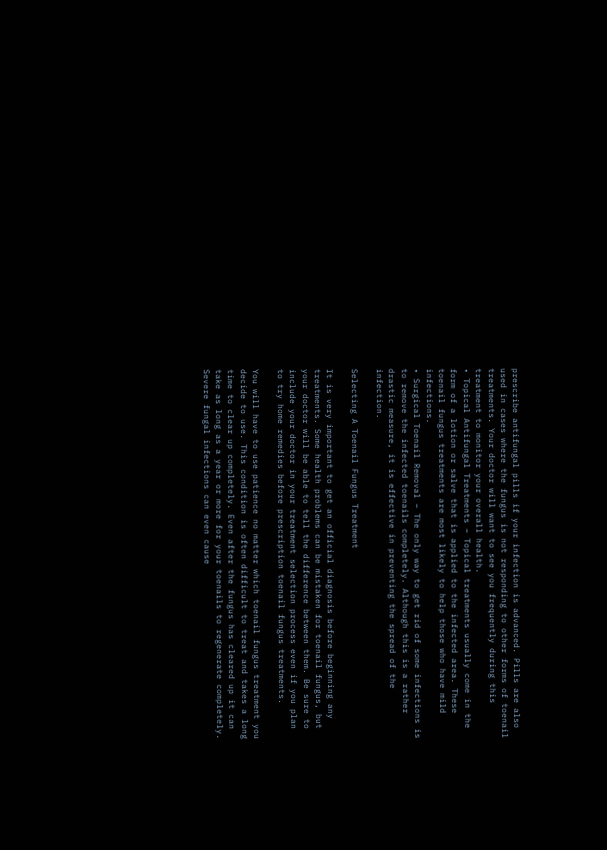prescribe antifungal pills if your infection is advanced. Pills are also used in cases where the fungus is not responding to other forms of toenail treatments. Your doctor will want to see you frequently during this treatment to monitor your overall health.
• Topical Antifungal Treatments – Topical treatments usually come in the form of a lotion or salve that is applied to the infected area. These toenail fungus treatments are most likely to help those who have mild infections.
• Surgical Toenail Removal – The only way to get rid of some infections is to remove the infected toenails completely. Although this is a rather drastic measure, it is effective in preventing the spread of the infection.

Selecting A Toenail Fungus Treatment

It is very important to get an official diagnosis before beginning any treatments. Some health problems can be mistaken for toenail fungus, but your doctor will be able to tell the difference between them. Be sure to include your doctor in your treatment selection process even if you plan to try home remedies before prescription toenail fungus treatments.

You will have to use patience no matter which toenail fungus treatment you decide to use. This condition is often difficult to treat and takes a long time to clear up completely. Even after the fungus has cleared up it can take as long as a year or more for your toenails to regenerate completely. Severe fungal infections can even cause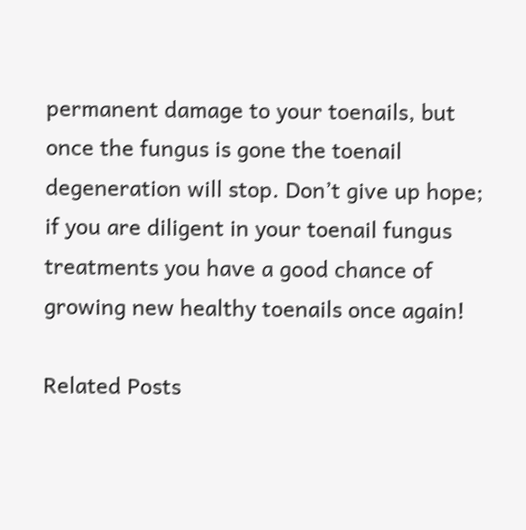permanent damage to your toenails, but once the fungus is gone the toenail degeneration will stop. Don’t give up hope; if you are diligent in your toenail fungus treatments you have a good chance of growing new healthy toenails once again!

Related Posts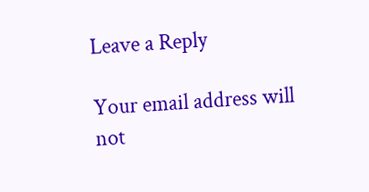Leave a Reply

Your email address will not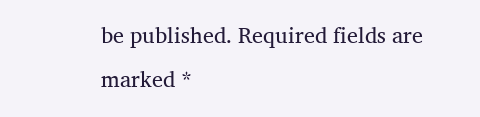be published. Required fields are marked *